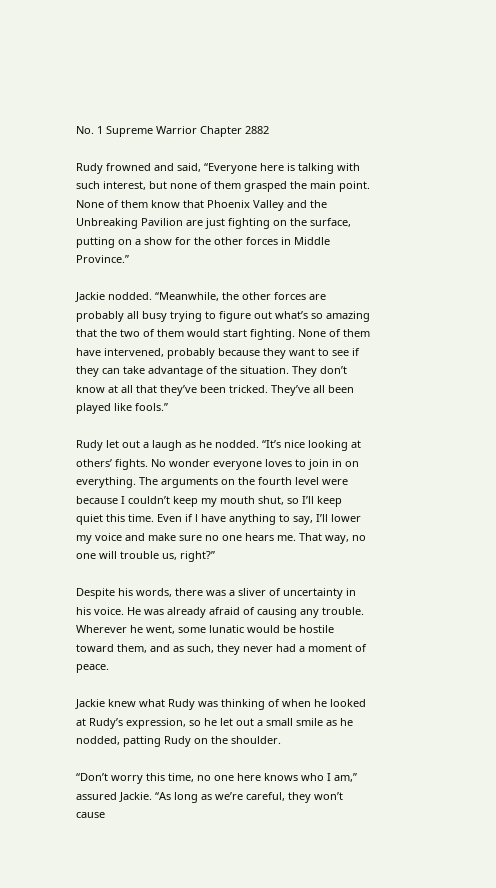No. 1 Supreme Warrior Chapter 2882

Rudy frowned and said, “Everyone here is talking with such interest, but none of them grasped the main point. None of them know that Phoenix Valley and the Unbreaking Pavilion are just fighting on the surface, putting on a show for the other forces in Middle Province.”

Jackie nodded. “Meanwhile, the other forces are probably all busy trying to figure out what’s so amazing that the two of them would start fighting. None of them have intervened, probably because they want to see if they can take advantage of the situation. They don’t know at all that they’ve been tricked. They’ve all been played like fools.”

Rudy let out a laugh as he nodded. “It’s nice looking at others’ fights. No wonder everyone loves to join in on everything. The arguments on the fourth level were because I couldn’t keep my mouth shut, so I’ll keep quiet this time. Even if l have anything to say, I’ll lower my voice and make sure no one hears me. That way, no one will trouble us, right?”

Despite his words, there was a sliver of uncertainty in his voice. He was already afraid of causing any trouble. Wherever he went, some lunatic would be hostile toward them, and as such, they never had a moment of peace.

Jackie knew what Rudy was thinking of when he looked at Rudy’s expression, so he let out a small smile as he nodded, patting Rudy on the shoulder.

“Don’t worry this time, no one here knows who I am,” assured Jackie. “As long as we’re careful, they won’t cause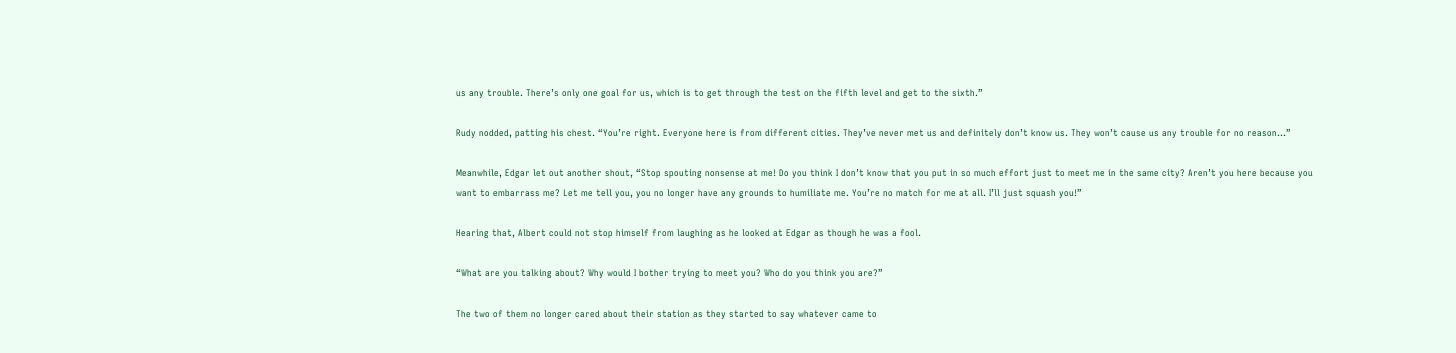us any trouble. There’s only one goal for us, which is to get through the test on the fifth level and get to the sixth.”

Rudy nodded, patting his chest. “You’re right. Everyone here is from different cities. They’ve never met us and definitely don’t know us. They won’t cause us any trouble for no reason…”

Meanwhile, Edgar let out another shout, “Stop spouting nonsense at me! Do you think I don’t know that you put in so much effort just to meet me in the same city? Aren’t you here because you want to embarrass me? Let me tell you, you no longer have any grounds to humiliate me. You’re no match for me at all. I’ll just squash you!”

Hearing that, Albert could not stop himself from laughing as he looked at Edgar as though he was a fool.

“What are you talking about? Why would I bother trying to meet you? Who do you think you are?”

The two of them no longer cared about their station as they started to say whatever came to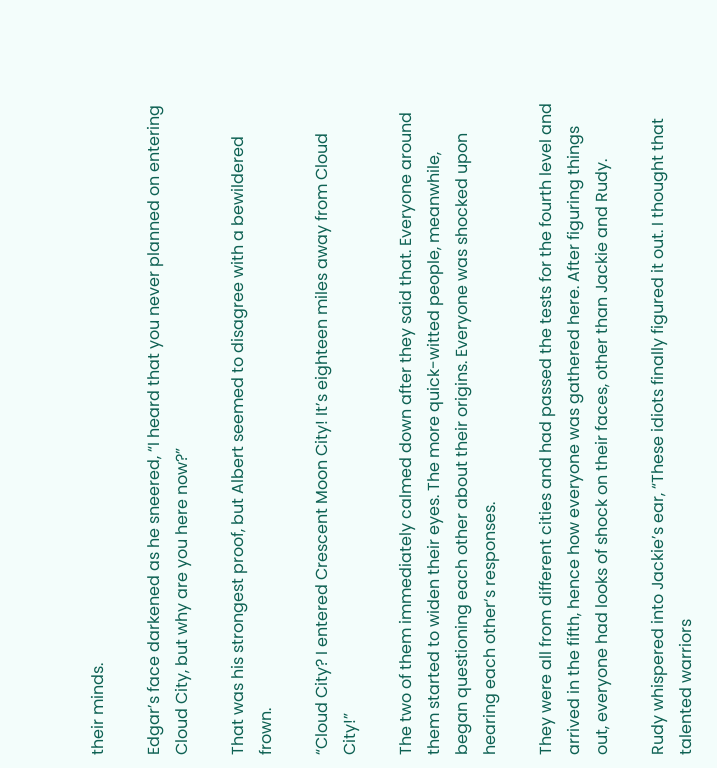their minds.

Edgar’s face darkened as he sneered, “I heard that you never planned on entering Cloud City, but why are you here now?”

That was his strongest proof, but Albert seemed to disagree with a bewildered frown.

“Cloud City? I entered Crescent Moon City! It’s eighteen miles away from Cloud City!”

The two of them immediately calmed down after they said that. Everyone around them started to widen their eyes. The more quick-witted people, meanwhile, began questioning each other about their origins. Everyone was shocked upon hearing each other‘s responses.

They were all from different cities and had passed the tests for the fourth level and arrived in the fifth, hence how everyone was gathered here. After figuring things out, everyone had looks of shock on their faces, other than Jackie and Rudy.

Rudy whispered into Jackie’s ear, “These idiots finally figured it out. I thought that talented warriors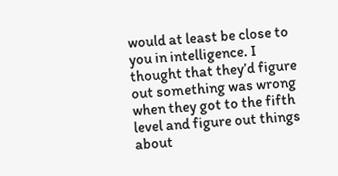would at least be close to you in intelligence. I thought that they’d figure out something was wrong when they got to the fifth level and figure out things about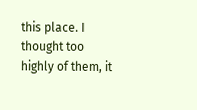this place. I thought too highly of them, it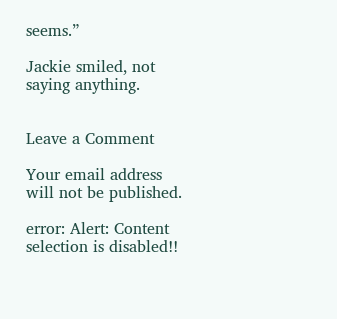seems.”

Jackie smiled, not saying anything.


Leave a Comment

Your email address will not be published.

error: Alert: Content selection is disabled!!